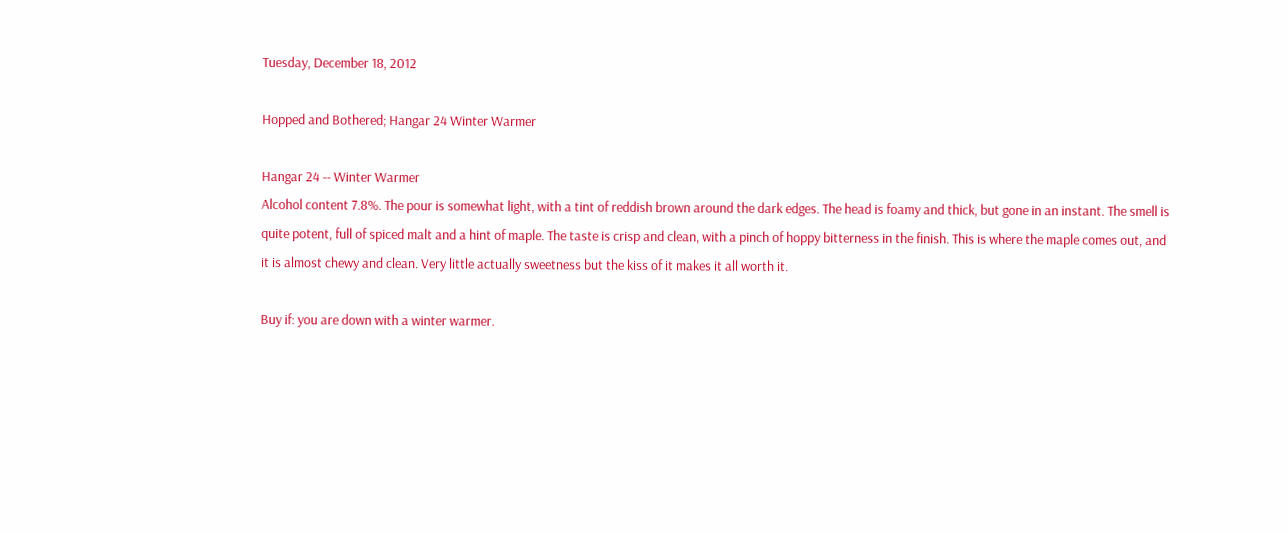Tuesday, December 18, 2012

Hopped and Bothered; Hangar 24 Winter Warmer

Hangar 24 -- Winter Warmer
Alcohol content 7.8%. The pour is somewhat light, with a tint of reddish brown around the dark edges. The head is foamy and thick, but gone in an instant. The smell is quite potent, full of spiced malt and a hint of maple. The taste is crisp and clean, with a pinch of hoppy bitterness in the finish. This is where the maple comes out, and it is almost chewy and clean. Very little actually sweetness but the kiss of it makes it all worth it.

Buy if: you are down with a winter warmer.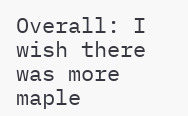Overall: I wish there was more maple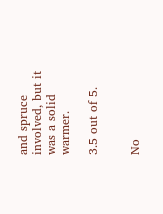and spruce involved, but it was a solid warmer.

3.5 out of 5.


No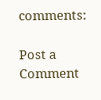comments:

Post a Comment